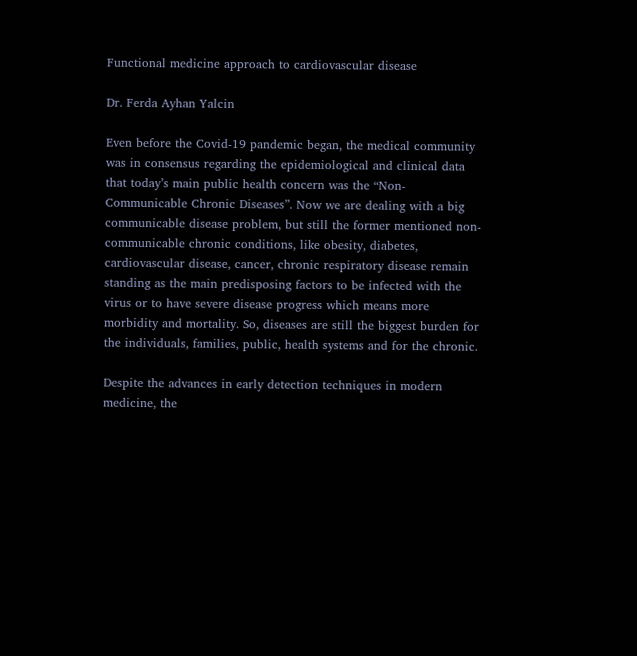Functional medicine approach to cardiovascular disease

Dr. Ferda Ayhan Yalcin

Even before the Covid-19 pandemic began, the medical community was in consensus regarding the epidemiological and clinical data that today’s main public health concern was the “Non-Communicable Chronic Diseases”. Now we are dealing with a big communicable disease problem, but still the former mentioned non-communicable chronic conditions, like obesity, diabetes, cardiovascular disease, cancer, chronic respiratory disease remain standing as the main predisposing factors to be infected with the virus or to have severe disease progress which means more morbidity and mortality. So, diseases are still the biggest burden for the individuals, families, public, health systems and for the chronic.

Despite the advances in early detection techniques in modern medicine, the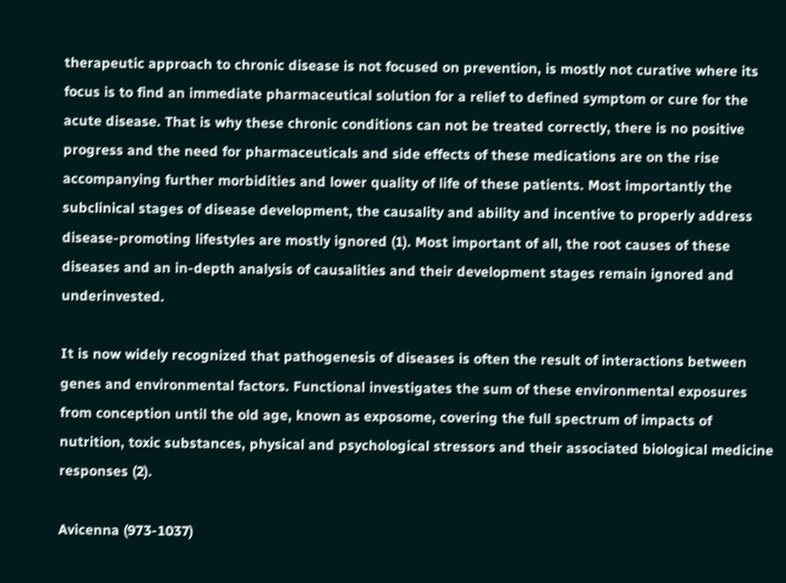therapeutic approach to chronic disease is not focused on prevention, is mostly not curative where its focus is to find an immediate pharmaceutical solution for a relief to defined symptom or cure for the acute disease. That is why these chronic conditions can not be treated correctly, there is no positive progress and the need for pharmaceuticals and side effects of these medications are on the rise accompanying further morbidities and lower quality of life of these patients. Most importantly the subclinical stages of disease development, the causality and ability and incentive to properly address disease-promoting lifestyles are mostly ignored (1). Most important of all, the root causes of these diseases and an in-depth analysis of causalities and their development stages remain ignored and underinvested.

It is now widely recognized that pathogenesis of diseases is often the result of interactions between genes and environmental factors. Functional investigates the sum of these environmental exposures from conception until the old age, known as exposome, covering the full spectrum of impacts of nutrition, toxic substances, physical and psychological stressors and their associated biological medicine responses (2).

Avicenna (973-1037)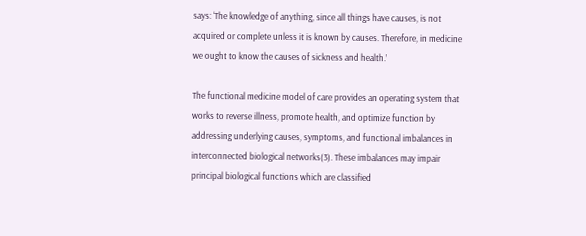says: ‘The knowledge of anything, since all things have causes, is not acquired or complete unless it is known by causes. Therefore, in medicine we ought to know the causes of sickness and health.’

The functional medicine model of care provides an operating system that works to reverse illness, promote health, and optimize function by addressing underlying causes, symptoms, and functional imbalances in interconnected biological networks(3). These imbalances may impair principal biological functions which are classified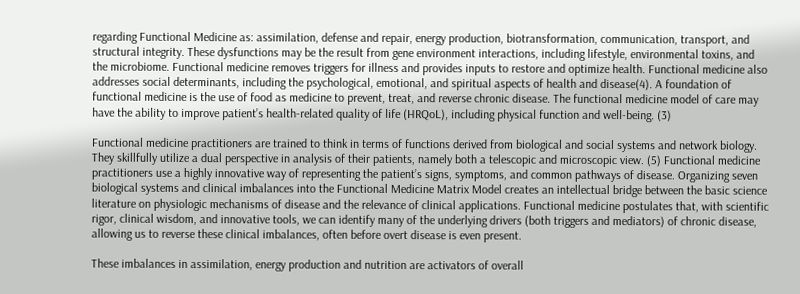regarding Functional Medicine as: assimilation, defense and repair, energy production, biotransformation, communication, transport, and structural integrity. These dysfunctions may be the result from gene environment interactions, including lifestyle, environmental toxins, and the microbiome. Functional medicine removes triggers for illness and provides inputs to restore and optimize health. Functional medicine also addresses social determinants, including the psychological, emotional, and spiritual aspects of health and disease(4). A foundation of functional medicine is the use of food as medicine to prevent, treat, and reverse chronic disease. The functional medicine model of care may have the ability to improve patient’s health-related quality of life (HRQoL), including physical function and well-being. (3)

Functional medicine practitioners are trained to think in terms of functions derived from biological and social systems and network biology. They skillfully utilize a dual perspective in analysis of their patients, namely both a telescopic and microscopic view. (5) Functional medicine practitioners use a highly innovative way of representing the patient’s signs, symptoms, and common pathways of disease. Organizing seven biological systems and clinical imbalances into the Functional Medicine Matrix Model creates an intellectual bridge between the basic science literature on physiologic mechanisms of disease and the relevance of clinical applications. Functional medicine postulates that, with scientific rigor, clinical wisdom, and innovative tools, we can identify many of the underlying drivers (both triggers and mediators) of chronic disease, allowing us to reverse these clinical imbalances, often before overt disease is even present.

These imbalances in assimilation, energy production and nutrition are activators of overall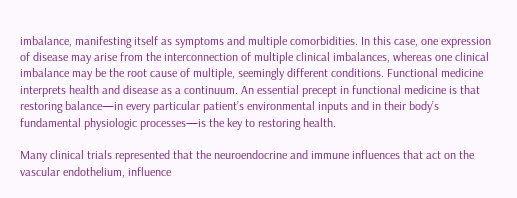imbalance, manifesting itself as symptoms and multiple comorbidities. In this case, one expression of disease may arise from the interconnection of multiple clinical imbalances, whereas one clinical imbalance may be the root cause of multiple, seemingly different conditions. Functional medicine interprets health and disease as a continuum. An essential precept in functional medicine is that restoring balance—in every particular patient’s environmental inputs and in their body’s fundamental physiologic processes—is the key to restoring health.

Many clinical trials represented that the neuroendocrine and immune influences that act on the vascular endothelium, influence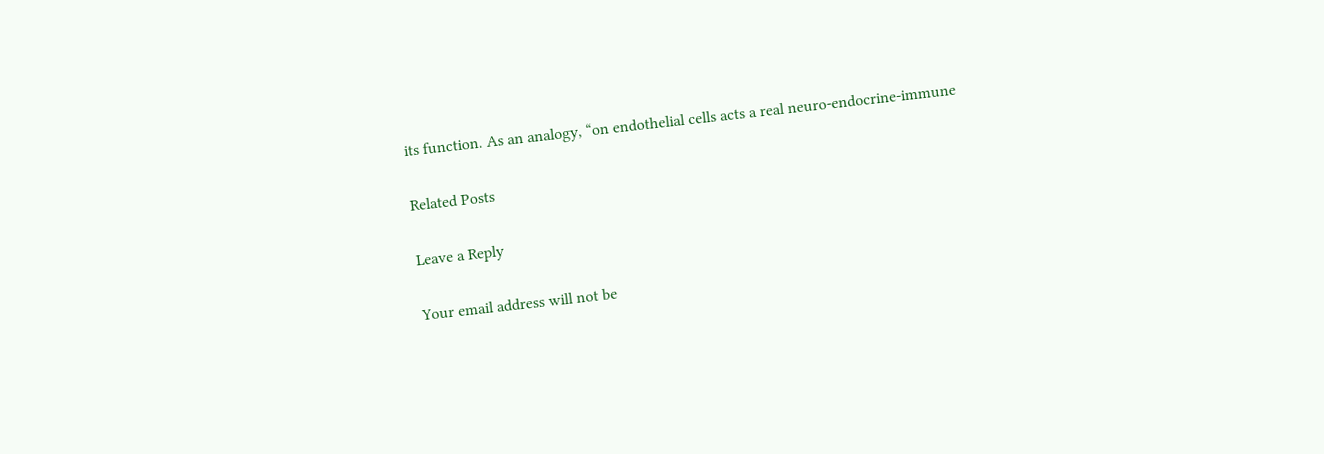its function. As an analogy, “on endothelial cells acts a real neuro-endocrine-immune

Related Posts

Leave a Reply

Your email address will not be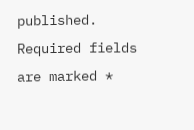published. Required fields are marked *